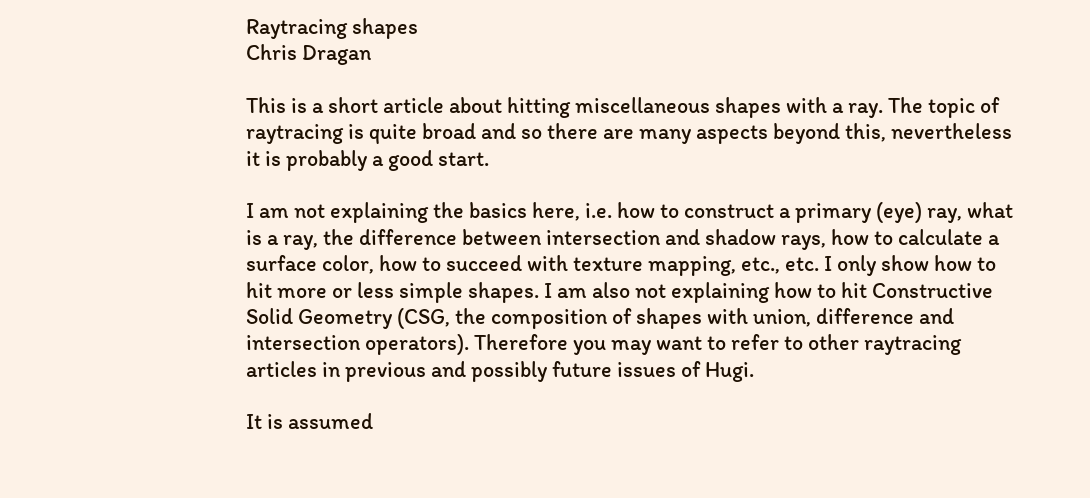Raytracing shapes
Chris Dragan

This is a short article about hitting miscellaneous shapes with a ray. The topic of raytracing is quite broad and so there are many aspects beyond this, nevertheless it is probably a good start.

I am not explaining the basics here, i.e. how to construct a primary (eye) ray, what is a ray, the difference between intersection and shadow rays, how to calculate a surface color, how to succeed with texture mapping, etc., etc. I only show how to hit more or less simple shapes. I am also not explaining how to hit Constructive Solid Geometry (CSG, the composition of shapes with union, difference and intersection operators). Therefore you may want to refer to other raytracing articles in previous and possibly future issues of Hugi.

It is assumed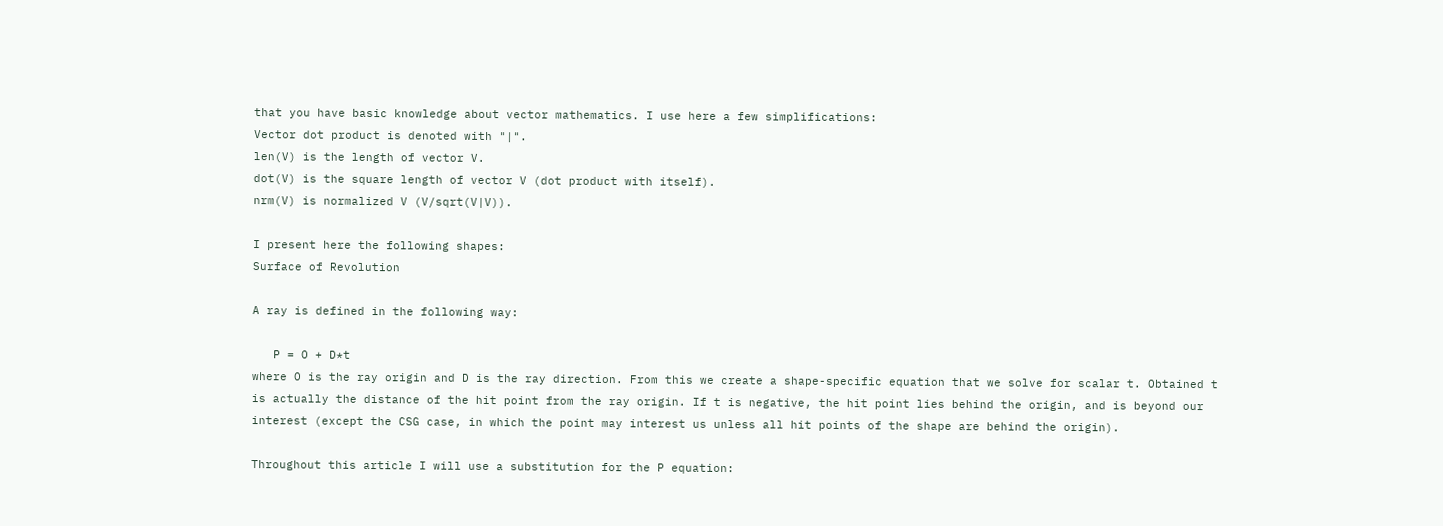that you have basic knowledge about vector mathematics. I use here a few simplifications:
Vector dot product is denoted with "|".
len(V) is the length of vector V.
dot(V) is the square length of vector V (dot product with itself).
nrm(V) is normalized V (V/sqrt(V|V)).

I present here the following shapes:
Surface of Revolution

A ray is defined in the following way:

   P = O + D*t
where O is the ray origin and D is the ray direction. From this we create a shape-specific equation that we solve for scalar t. Obtained t is actually the distance of the hit point from the ray origin. If t is negative, the hit point lies behind the origin, and is beyond our interest (except the CSG case, in which the point may interest us unless all hit points of the shape are behind the origin).

Throughout this article I will use a substitution for the P equation: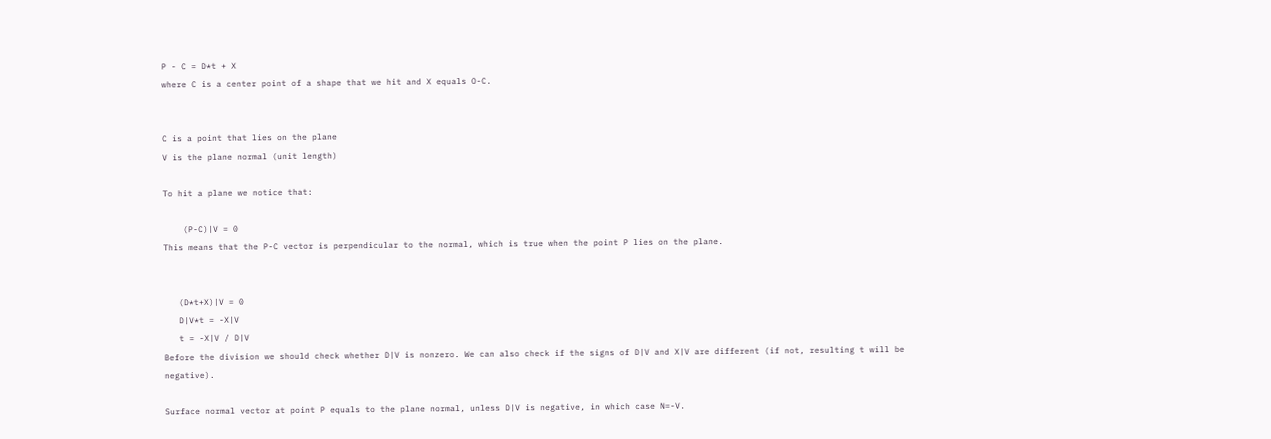P - C = D*t + X
where C is a center point of a shape that we hit and X equals O-C.


C is a point that lies on the plane
V is the plane normal (unit length)

To hit a plane we notice that:

    (P-C)|V = 0
This means that the P-C vector is perpendicular to the normal, which is true when the point P lies on the plane.


   (D*t+X)|V = 0
   D|V*t = -X|V
   t = -X|V / D|V
Before the division we should check whether D|V is nonzero. We can also check if the signs of D|V and X|V are different (if not, resulting t will be negative).

Surface normal vector at point P equals to the plane normal, unless D|V is negative, in which case N=-V.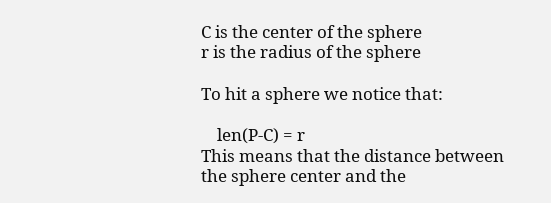C is the center of the sphere
r is the radius of the sphere

To hit a sphere we notice that:

    len(P-C) = r
This means that the distance between the sphere center and the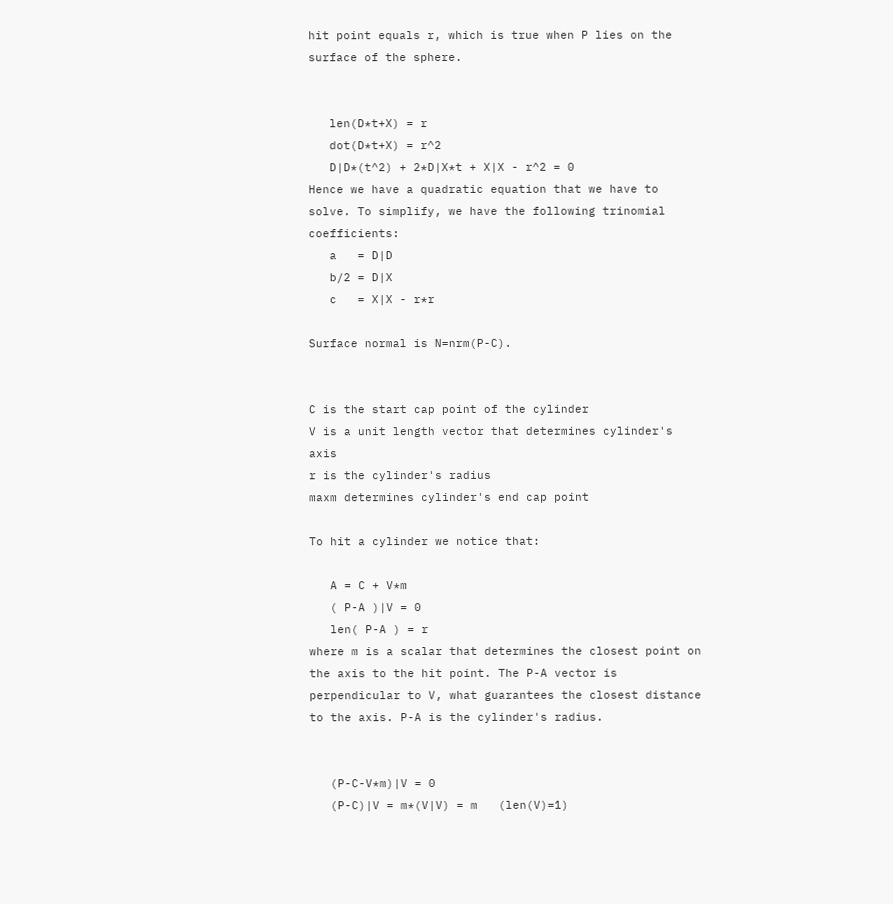hit point equals r, which is true when P lies on the surface of the sphere.


   len(D*t+X) = r
   dot(D*t+X) = r^2
   D|D*(t^2) + 2*D|X*t + X|X - r^2 = 0
Hence we have a quadratic equation that we have to solve. To simplify, we have the following trinomial coefficients:
   a   = D|D
   b/2 = D|X
   c   = X|X - r*r

Surface normal is N=nrm(P-C).


C is the start cap point of the cylinder
V is a unit length vector that determines cylinder's axis
r is the cylinder's radius
maxm determines cylinder's end cap point

To hit a cylinder we notice that:

   A = C + V*m
   ( P-A )|V = 0
   len( P-A ) = r
where m is a scalar that determines the closest point on the axis to the hit point. The P-A vector is perpendicular to V, what guarantees the closest distance to the axis. P-A is the cylinder's radius.


   (P-C-V*m)|V = 0
   (P-C)|V = m*(V|V) = m   (len(V)=1)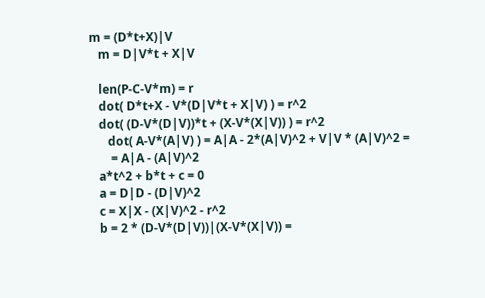m = (D*t+X)|V
   m = D|V*t + X|V

   len(P-C-V*m) = r
   dot( D*t+X - V*(D|V*t + X|V) ) = r^2
   dot( (D-V*(D|V))*t + (X-V*(X|V)) ) = r^2
      dot( A-V*(A|V) ) = A|A - 2*(A|V)^2 + V|V * (A|V)^2 =
       = A|A - (A|V)^2
   a*t^2 + b*t + c = 0
   a = D|D - (D|V)^2
   c = X|X - (X|V)^2 - r^2
   b = 2 * (D-V*(D|V))|(X-V*(X|V)) =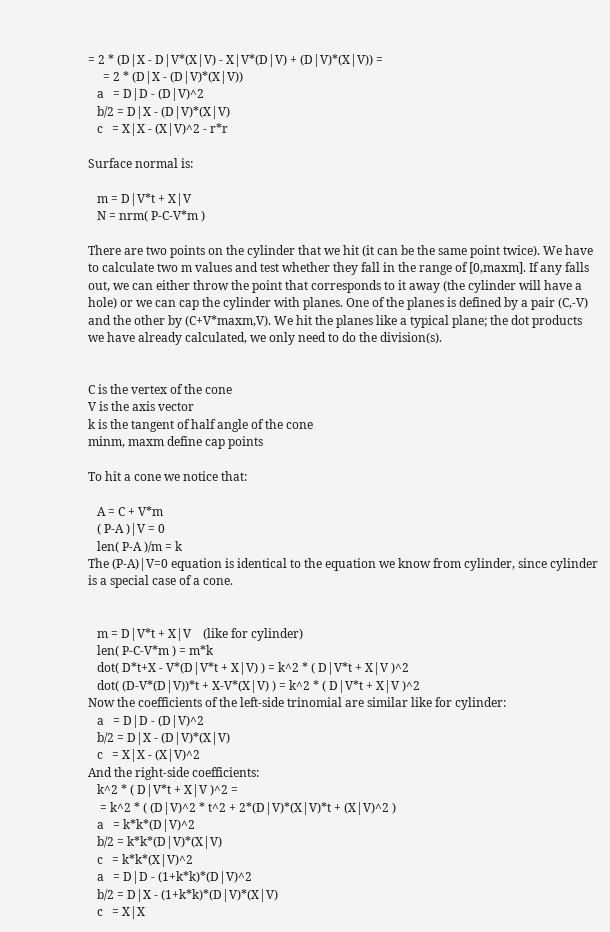= 2 * (D|X - D|V*(X|V) - X|V*(D|V) + (D|V)*(X|V)) =
     = 2 * (D|X - (D|V)*(X|V))
   a   = D|D - (D|V)^2
   b/2 = D|X - (D|V)*(X|V)
   c   = X|X - (X|V)^2 - r*r

Surface normal is:

   m = D|V*t + X|V
   N = nrm( P-C-V*m )

There are two points on the cylinder that we hit (it can be the same point twice). We have to calculate two m values and test whether they fall in the range of [0,maxm]. If any falls out, we can either throw the point that corresponds to it away (the cylinder will have a hole) or we can cap the cylinder with planes. One of the planes is defined by a pair (C,-V) and the other by (C+V*maxm,V). We hit the planes like a typical plane; the dot products we have already calculated, we only need to do the division(s).


C is the vertex of the cone
V is the axis vector
k is the tangent of half angle of the cone
minm, maxm define cap points

To hit a cone we notice that:

   A = C + V*m
   ( P-A )|V = 0
   len( P-A )/m = k
The (P-A)|V=0 equation is identical to the equation we know from cylinder, since cylinder is a special case of a cone.


   m = D|V*t + X|V    (like for cylinder)
   len( P-C-V*m ) = m*k
   dot( D*t+X - V*(D|V*t + X|V) ) = k^2 * ( D|V*t + X|V )^2
   dot( (D-V*(D|V))*t + X-V*(X|V) ) = k^2 * ( D|V*t + X|V )^2
Now the coefficients of the left-side trinomial are similar like for cylinder:
   a   = D|D - (D|V)^2
   b/2 = D|X - (D|V)*(X|V)
   c   = X|X - (X|V)^2
And the right-side coefficients:
   k^2 * ( D|V*t + X|V )^2 =
    = k^2 * ( (D|V)^2 * t^2 + 2*(D|V)*(X|V)*t + (X|V)^2 )
   a   = k*k*(D|V)^2
   b/2 = k*k*(D|V)*(X|V)
   c   = k*k*(X|V)^2
   a   = D|D - (1+k*k)*(D|V)^2
   b/2 = D|X - (1+k*k)*(D|V)*(X|V)
   c   = X|X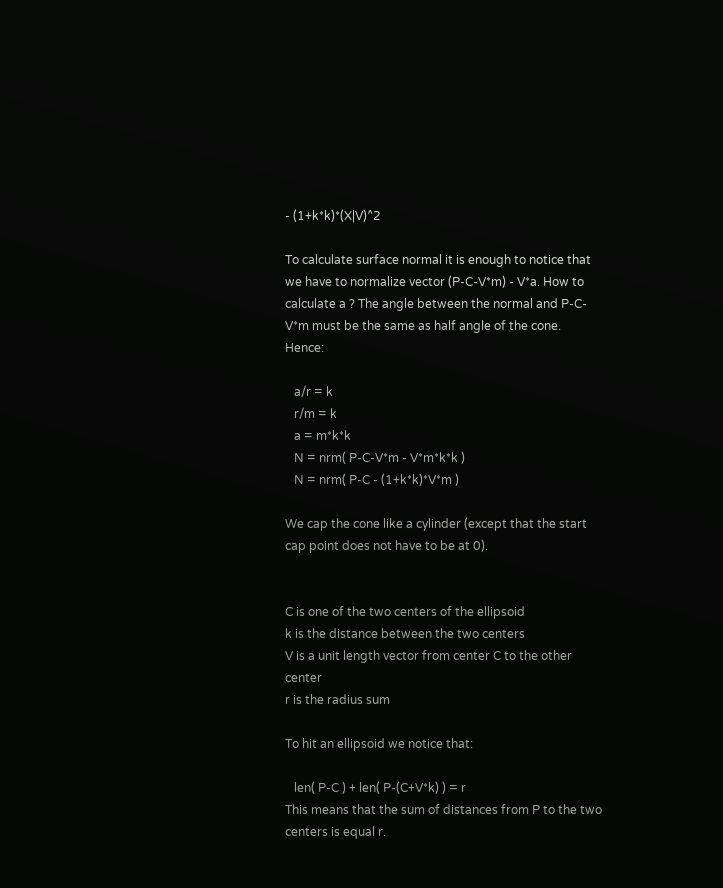- (1+k*k)*(X|V)^2

To calculate surface normal it is enough to notice that we have to normalize vector (P-C-V*m) - V*a. How to calculate a ? The angle between the normal and P-C-V*m must be the same as half angle of the cone. Hence:

   a/r = k
   r/m = k
   a = m*k*k
   N = nrm( P-C-V*m - V*m*k*k )
   N = nrm( P-C - (1+k*k)*V*m )

We cap the cone like a cylinder (except that the start cap point does not have to be at 0).


C is one of the two centers of the ellipsoid
k is the distance between the two centers
V is a unit length vector from center C to the other center
r is the radius sum

To hit an ellipsoid we notice that:

   len( P-C ) + len( P-(C+V*k) ) = r
This means that the sum of distances from P to the two centers is equal r.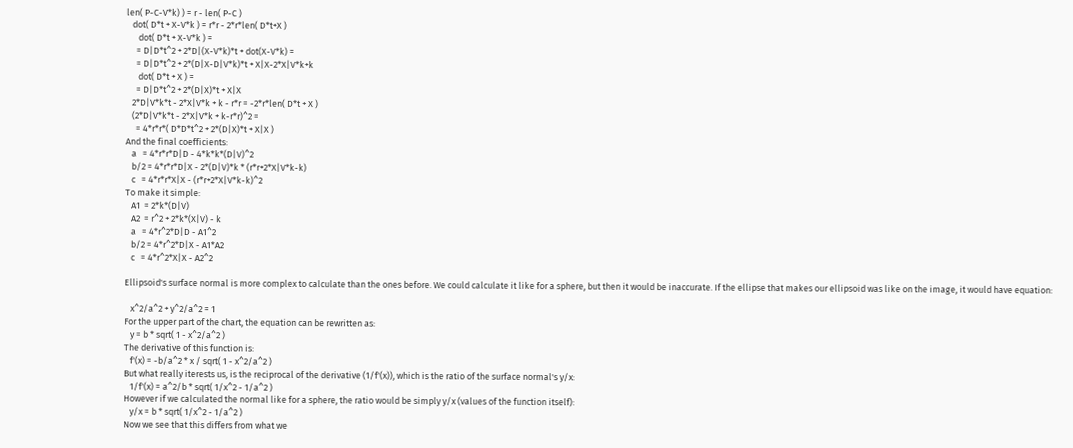len( P-C-V*k) ) = r - len( P-C )
   dot( D*t + X-V*k ) = r*r - 2*r*len( D*t+X )
      dot( D*t + X-V*k ) =
     = D|D*t^2 + 2*D|(X-V*k)*t + dot(X-V*k) =
     = D|D*t^2 + 2*(D|X-D|V*k)*t + X|X-2*X|V*k+k
      dot( D*t + X ) =
     = D|D*t^2 + 2*(D|X)*t + X|X
   2*D|V*k*t - 2*X|V*k + k - r*r = -2*r*len( D*t + X )
   (2*D|V*k*t - 2*X|V*k + k-r*r)^2 =
     = 4*r*r*( D*D*t^2 + 2*(D|X)*t + X|X )
And the final coefficients:
   a   = 4*r*r*D|D - 4*k*k*(D|V)^2
   b/2 = 4*r*r*D|X - 2*(D|V)*k * (r*r+2*X|V*k-k)
   c   = 4*r*r*X|X - (r*r+2*X|V*k-k)^2
To make it simple:
   A1  = 2*k*(D|V)
   A2  = r^2 + 2*k*(X|V) - k
   a   = 4*r^2*D|D - A1^2
   b/2 = 4*r^2*D|X - A1*A2
   c   = 4*r^2*X|X - A2^2

Ellipsoid's surface normal is more complex to calculate than the ones before. We could calculate it like for a sphere, but then it would be inaccurate. If the ellipse that makes our ellipsoid was like on the image, it would have equation:

   x^2/a^2 + y^2/a^2 = 1
For the upper part of the chart, the equation can be rewritten as:
   y = b * sqrt( 1 - x^2/a^2 )
The derivative of this function is:
   f'(x) = -b/a^2 * x / sqrt( 1 - x^2/a^2 )
But what really iterests us, is the reciprocal of the derivative (1/f'(x)), which is the ratio of the surface normal's y/x:
   1/f'(x) = a^2/b * sqrt( 1/x^2 - 1/a^2 )
However if we calculated the normal like for a sphere, the ratio would be simply y/x (values of the function itself):
   y/x = b * sqrt( 1/x^2 - 1/a^2 )
Now we see that this differs from what we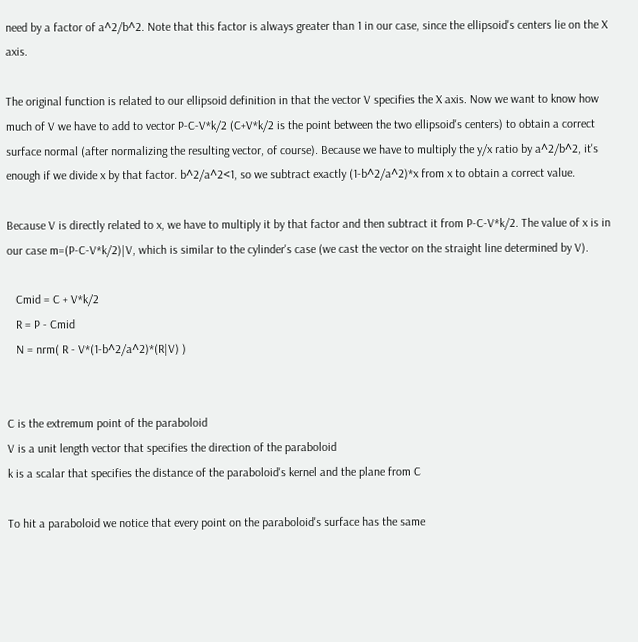need by a factor of a^2/b^2. Note that this factor is always greater than 1 in our case, since the ellipsoid's centers lie on the X axis.

The original function is related to our ellipsoid definition in that the vector V specifies the X axis. Now we want to know how much of V we have to add to vector P-C-V*k/2 (C+V*k/2 is the point between the two ellipsoid's centers) to obtain a correct surface normal (after normalizing the resulting vector, of course). Because we have to multiply the y/x ratio by a^2/b^2, it's enough if we divide x by that factor. b^2/a^2<1, so we subtract exactly (1-b^2/a^2)*x from x to obtain a correct value.

Because V is directly related to x, we have to multiply it by that factor and then subtract it from P-C-V*k/2. The value of x is in our case m=(P-C-V*k/2)|V, which is similar to the cylinder's case (we cast the vector on the straight line determined by V).

   Cmid = C + V*k/2
   R = P - Cmid
   N = nrm( R - V*(1-b^2/a^2)*(R|V) )


C is the extremum point of the paraboloid
V is a unit length vector that specifies the direction of the paraboloid
k is a scalar that specifies the distance of the paraboloid's kernel and the plane from C

To hit a paraboloid we notice that every point on the paraboloid's surface has the same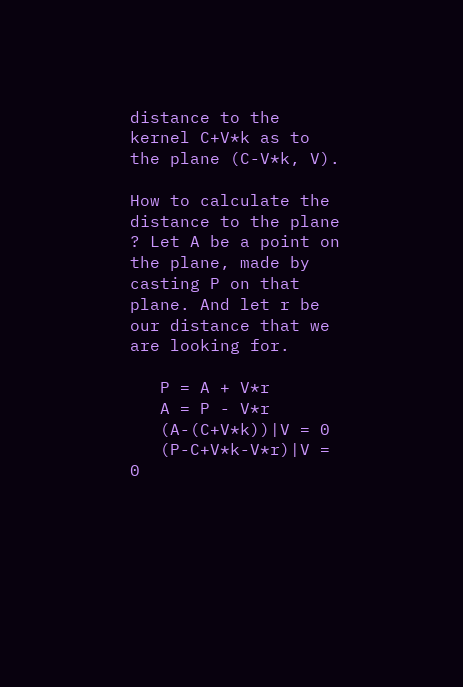distance to the kernel C+V*k as to the plane (C-V*k, V).

How to calculate the distance to the plane ? Let A be a point on the plane, made by casting P on that plane. And let r be our distance that we are looking for.

   P = A + V*r
   A = P - V*r
   (A-(C+V*k))|V = 0
   (P-C+V*k-V*r)|V = 0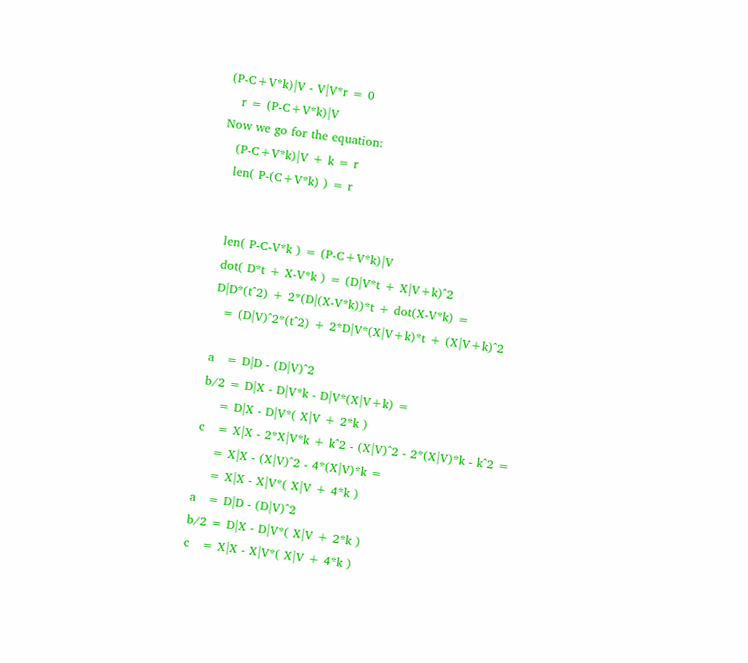(P-C+V*k)|V - V|V*r = 0
   r = (P-C+V*k)|V
Now we go for the equation:
   (P-C+V*k)|V + k = r
   len( P-(C+V*k) ) = r


   len( P-C-V*k ) = (P-C+V*k)|V
   dot( D*t + X-V*k ) = (D|V*t + X|V+k)^2
   D|D*(t^2) + 2*(D|(X-V*k))*t + dot(X-V*k) =
     = (D|V)^2*(t^2) + 2*D|V*(X|V+k)*t + (X|V+k)^2

   a   = D|D - (D|V)^2
   b/2 = D|X - D|V*k - D|V*(X|V+k) =
       = D|X - D|V*( X|V + 2*k )
   c   = X|X - 2*X|V*k + k^2 - (X|V)^2 - 2*(X|V)*k - k^2 =
       = X|X - (X|V)^2 - 4*(X|V)*k =
       = X|X - X|V*( X|V + 4*k )
   a   = D|D - (D|V)^2
   b/2 = D|X - D|V*( X|V + 2*k )
   c   = X|X - X|V*( X|V + 4*k )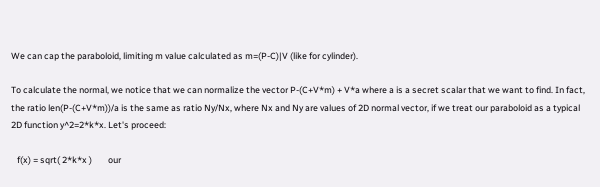We can cap the paraboloid, limiting m value calculated as m=(P-C)|V (like for cylinder).

To calculate the normal, we notice that we can normalize the vector P-(C+V*m) + V*a where a is a secret scalar that we want to find. In fact, the ratio len(P-(C+V*m))/a is the same as ratio Ny/Nx, where Nx and Ny are values of 2D normal vector, if we treat our paraboloid as a typical 2D function y^2=2*k*x. Let's proceed:

   f(x) = sqrt( 2*k*x )        our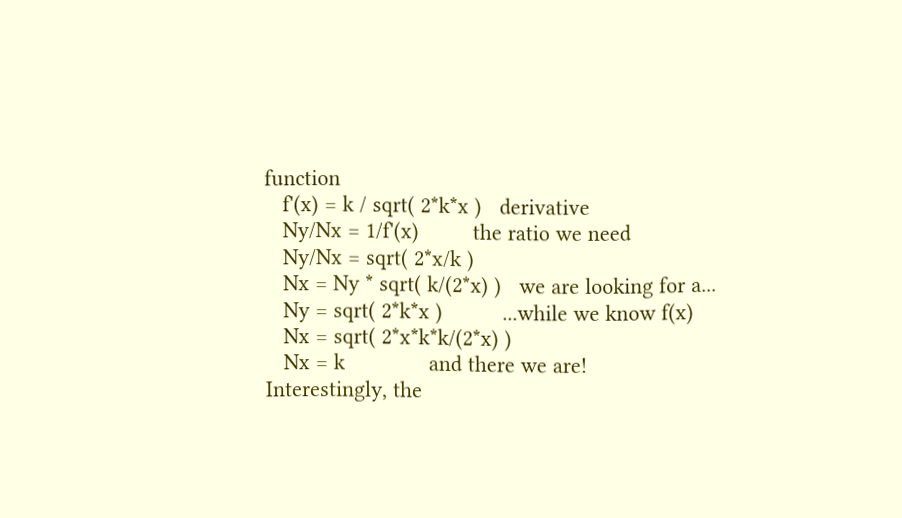function
   f'(x) = k / sqrt( 2*k*x )   derivative
   Ny/Nx = 1/f'(x)         the ratio we need
   Ny/Nx = sqrt( 2*x/k )
   Nx = Ny * sqrt( k/(2*x) )   we are looking for a...
   Ny = sqrt( 2*k*x )          ...while we know f(x)
   Nx = sqrt( 2*x*k*k/(2*x) )
   Nx = k              and there we are!
Interestingly, the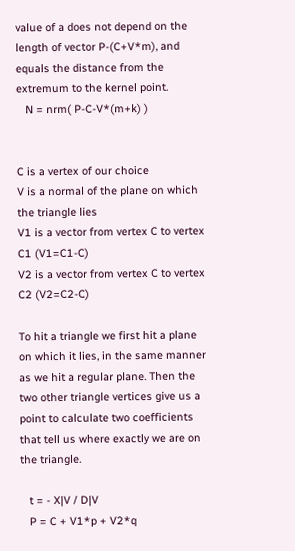value of a does not depend on the length of vector P-(C+V*m), and equals the distance from the extremum to the kernel point.
   N = nrm( P-C-V*(m+k) )


C is a vertex of our choice
V is a normal of the plane on which the triangle lies
V1 is a vector from vertex C to vertex C1 (V1=C1-C)
V2 is a vector from vertex C to vertex C2 (V2=C2-C)

To hit a triangle we first hit a plane on which it lies, in the same manner as we hit a regular plane. Then the two other triangle vertices give us a point to calculate two coefficients that tell us where exactly we are on the triangle.

   t = - X|V / D|V
   P = C + V1*p + V2*q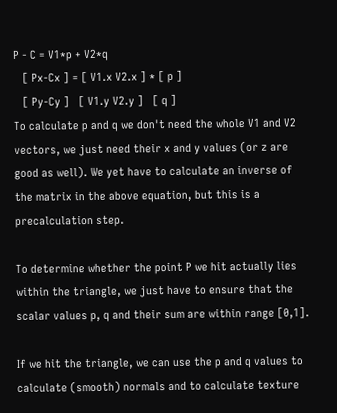P - C = V1*p + V2*q
   [ Px-Cx ] = [ V1.x V2.x ] * [ p ]
   [ Py-Cy ]   [ V1.y V2.y ]   [ q ]
To calculate p and q we don't need the whole V1 and V2 vectors, we just need their x and y values (or z are good as well). We yet have to calculate an inverse of the matrix in the above equation, but this is a precalculation step.

To determine whether the point P we hit actually lies within the triangle, we just have to ensure that the scalar values p, q and their sum are within range [0,1].

If we hit the triangle, we can use the p and q values to calculate (smooth) normals and to calculate texture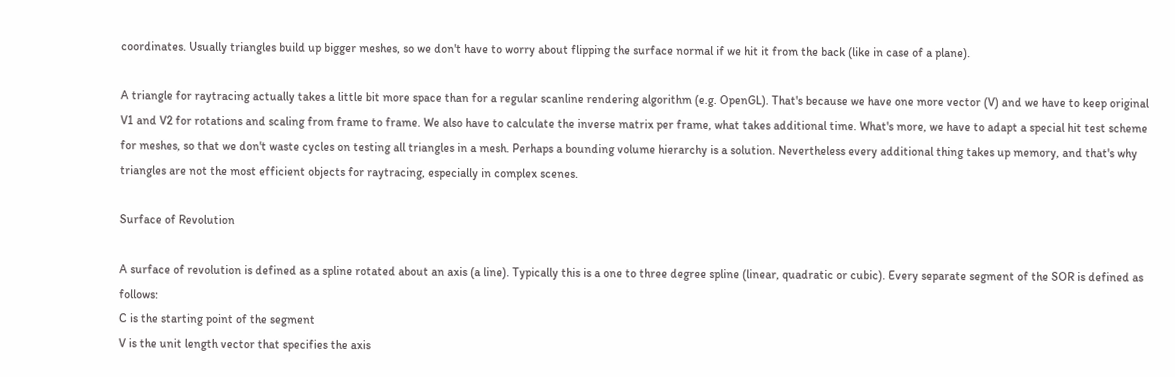coordinates. Usually triangles build up bigger meshes, so we don't have to worry about flipping the surface normal if we hit it from the back (like in case of a plane).

A triangle for raytracing actually takes a little bit more space than for a regular scanline rendering algorithm (e.g. OpenGL). That's because we have one more vector (V) and we have to keep original V1 and V2 for rotations and scaling from frame to frame. We also have to calculate the inverse matrix per frame, what takes additional time. What's more, we have to adapt a special hit test scheme for meshes, so that we don't waste cycles on testing all triangles in a mesh. Perhaps a bounding volume hierarchy is a solution. Nevertheless every additional thing takes up memory, and that's why triangles are not the most efficient objects for raytracing, especially in complex scenes.

Surface of Revolution

A surface of revolution is defined as a spline rotated about an axis (a line). Typically this is a one to three degree spline (linear, quadratic or cubic). Every separate segment of the SOR is defined as follows:
C is the starting point of the segment
V is the unit length vector that specifies the axis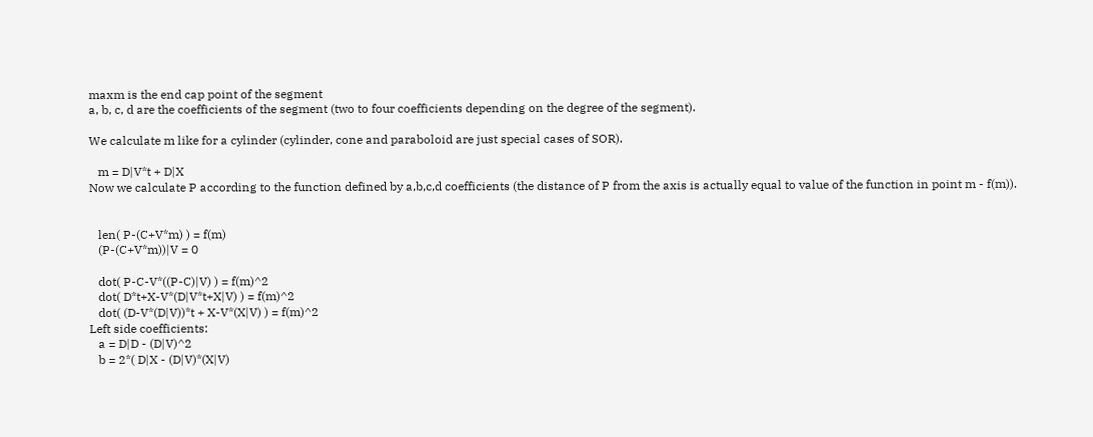maxm is the end cap point of the segment
a, b, c, d are the coefficients of the segment (two to four coefficients depending on the degree of the segment).

We calculate m like for a cylinder (cylinder, cone and paraboloid are just special cases of SOR).

   m = D|V*t + D|X
Now we calculate P according to the function defined by a,b,c,d coefficients (the distance of P from the axis is actually equal to value of the function in point m - f(m)).


   len( P-(C+V*m) ) = f(m)
   (P-(C+V*m))|V = 0

   dot( P-C-V*((P-C)|V) ) = f(m)^2
   dot( D*t+X-V*(D|V*t+X|V) ) = f(m)^2
   dot( (D-V*(D|V))*t + X-V*(X|V) ) = f(m)^2
Left side coefficients:
   a = D|D - (D|V)^2
   b = 2*( D|X - (D|V)*(X|V)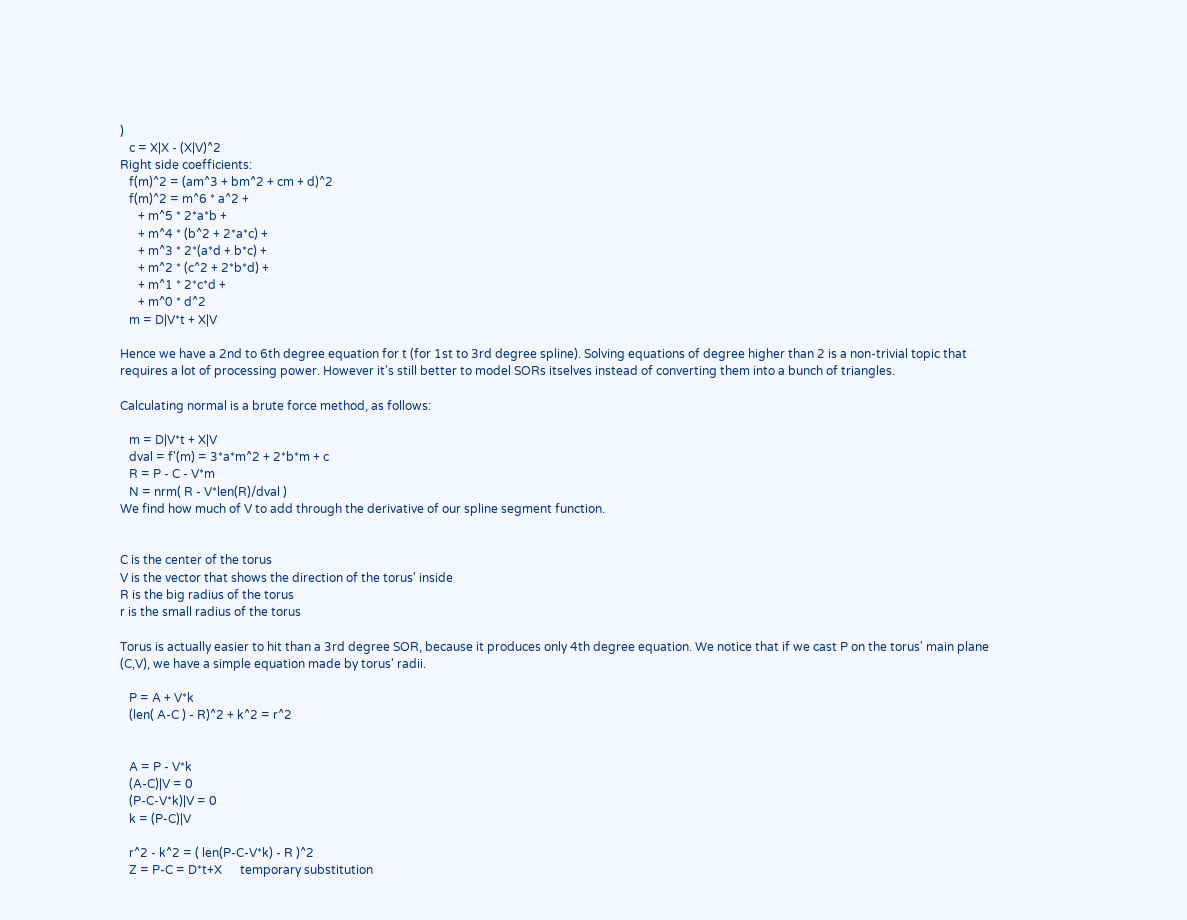)
   c = X|X - (X|V)^2
Right side coefficients:
   f(m)^2 = (am^3 + bm^2 + cm + d)^2
   f(m)^2 = m^6 * a^2 +
      + m^5 * 2*a*b +
      + m^4 * (b^2 + 2*a*c) +
      + m^3 * 2*(a*d + b*c) +
      + m^2 * (c^2 + 2*b*d) +
      + m^1 * 2*c*d +
      + m^0 * d^2
   m = D|V*t + X|V

Hence we have a 2nd to 6th degree equation for t (for 1st to 3rd degree spline). Solving equations of degree higher than 2 is a non-trivial topic that requires a lot of processing power. However it's still better to model SORs itselves instead of converting them into a bunch of triangles.

Calculating normal is a brute force method, as follows:

   m = D|V*t + X|V
   dval = f'(m) = 3*a*m^2 + 2*b*m + c
   R = P - C - V*m
   N = nrm( R - V*len(R)/dval )
We find how much of V to add through the derivative of our spline segment function.


C is the center of the torus
V is the vector that shows the direction of the torus' inside
R is the big radius of the torus
r is the small radius of the torus

Torus is actually easier to hit than a 3rd degree SOR, because it produces only 4th degree equation. We notice that if we cast P on the torus' main plane (C,V), we have a simple equation made by torus' radii.

   P = A + V*k
   (len( A-C ) - R)^2 + k^2 = r^2


   A = P - V*k
   (A-C)|V = 0
   (P-C-V*k)|V = 0
   k = (P-C)|V

   r^2 - k^2 = ( len(P-C-V*k) - R )^2
   Z = P-C = D*t+X      temporary substitution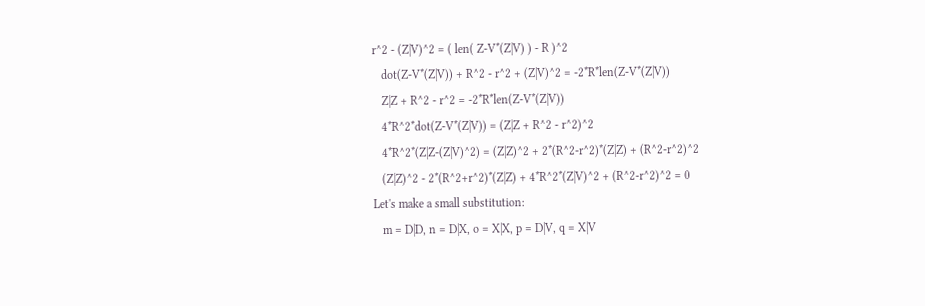r^2 - (Z|V)^2 = ( len( Z-V*(Z|V) ) - R )^2
   dot(Z-V*(Z|V)) + R^2 - r^2 + (Z|V)^2 = -2*R*len(Z-V*(Z|V))
   Z|Z + R^2 - r^2 = -2*R*len(Z-V*(Z|V))
   4*R^2*dot(Z-V*(Z|V)) = (Z|Z + R^2 - r^2)^2
   4*R^2*(Z|Z-(Z|V)^2) = (Z|Z)^2 + 2*(R^2-r^2)*(Z|Z) + (R^2-r^2)^2
   (Z|Z)^2 - 2*(R^2+r^2)*(Z|Z) + 4*R^2*(Z|V)^2 + (R^2-r^2)^2 = 0
Let's make a small substitution:
   m = D|D, n = D|X, o = X|X, p = D|V, q = X|V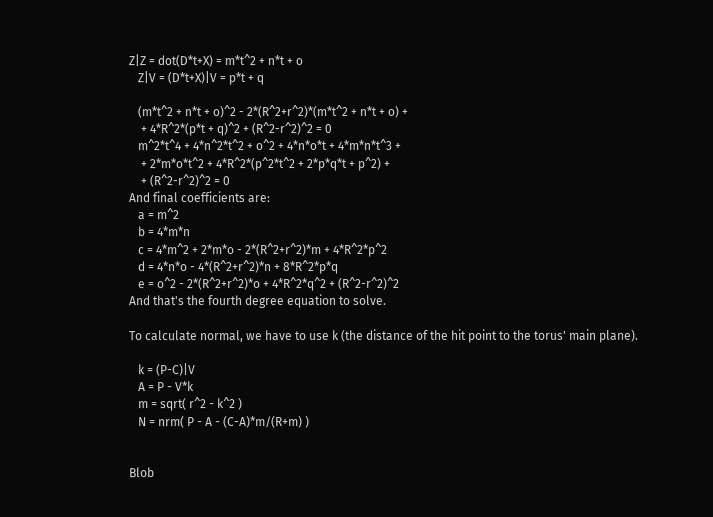Z|Z = dot(D*t+X) = m*t^2 + n*t + o
   Z|V = (D*t+X)|V = p*t + q

   (m*t^2 + n*t + o)^2 - 2*(R^2+r^2)*(m*t^2 + n*t + o) +
    + 4*R^2*(p*t + q)^2 + (R^2-r^2)^2 = 0
   m^2*t^4 + 4*n^2*t^2 + o^2 + 4*n*o*t + 4*m*n*t^3 +
    + 2*m*o*t^2 + 4*R^2*(p^2*t^2 + 2*p*q*t + p^2) +
    + (R^2-r^2)^2 = 0
And final coefficients are:
   a = m^2
   b = 4*m*n
   c = 4*m^2 + 2*m*o - 2*(R^2+r^2)*m + 4*R^2*p^2
   d = 4*n*o - 4*(R^2+r^2)*n + 8*R^2*p*q
   e = o^2 - 2*(R^2+r^2)*o + 4*R^2*q^2 + (R^2-r^2)^2
And that's the fourth degree equation to solve.

To calculate normal, we have to use k (the distance of the hit point to the torus' main plane).

   k = (P-C)|V
   A = P - V*k
   m = sqrt( r^2 - k^2 )
   N = nrm( P - A - (C-A)*m/(R+m) )


Blob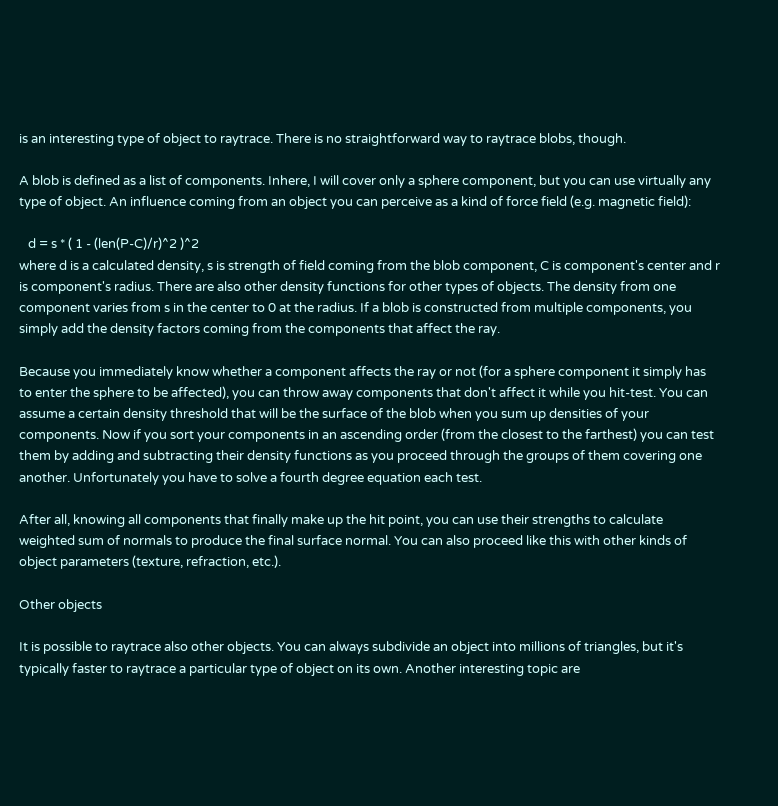is an interesting type of object to raytrace. There is no straightforward way to raytrace blobs, though.

A blob is defined as a list of components. Inhere, I will cover only a sphere component, but you can use virtually any type of object. An influence coming from an object you can perceive as a kind of force field (e.g. magnetic field):

   d = s * ( 1 - (len(P-C)/r)^2 )^2
where d is a calculated density, s is strength of field coming from the blob component, C is component's center and r is component's radius. There are also other density functions for other types of objects. The density from one component varies from s in the center to 0 at the radius. If a blob is constructed from multiple components, you simply add the density factors coming from the components that affect the ray.

Because you immediately know whether a component affects the ray or not (for a sphere component it simply has to enter the sphere to be affected), you can throw away components that don't affect it while you hit-test. You can assume a certain density threshold that will be the surface of the blob when you sum up densities of your components. Now if you sort your components in an ascending order (from the closest to the farthest) you can test them by adding and subtracting their density functions as you proceed through the groups of them covering one another. Unfortunately you have to solve a fourth degree equation each test.

After all, knowing all components that finally make up the hit point, you can use their strengths to calculate weighted sum of normals to produce the final surface normal. You can also proceed like this with other kinds of object parameters (texture, refraction, etc.).

Other objects

It is possible to raytrace also other objects. You can always subdivide an object into millions of triangles, but it's typically faster to raytrace a particular type of object on its own. Another interesting topic are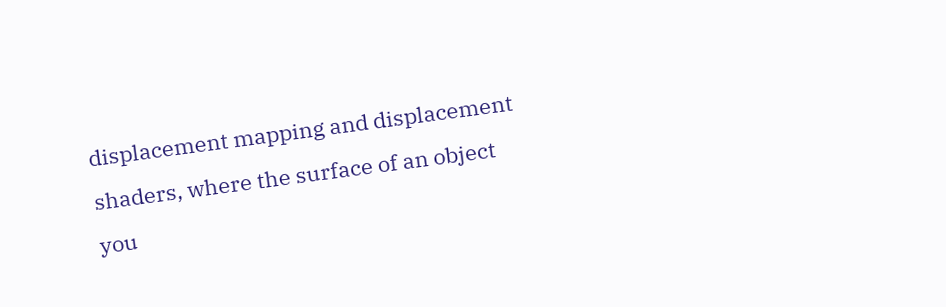displacement mapping and displacement shaders, where the surface of an object you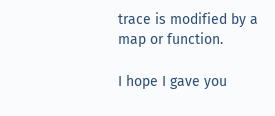trace is modified by a map or function.

I hope I gave you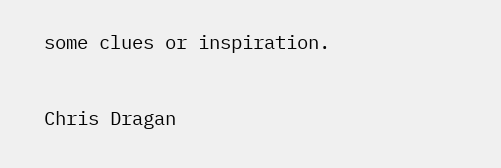some clues or inspiration.

Chris Dragan